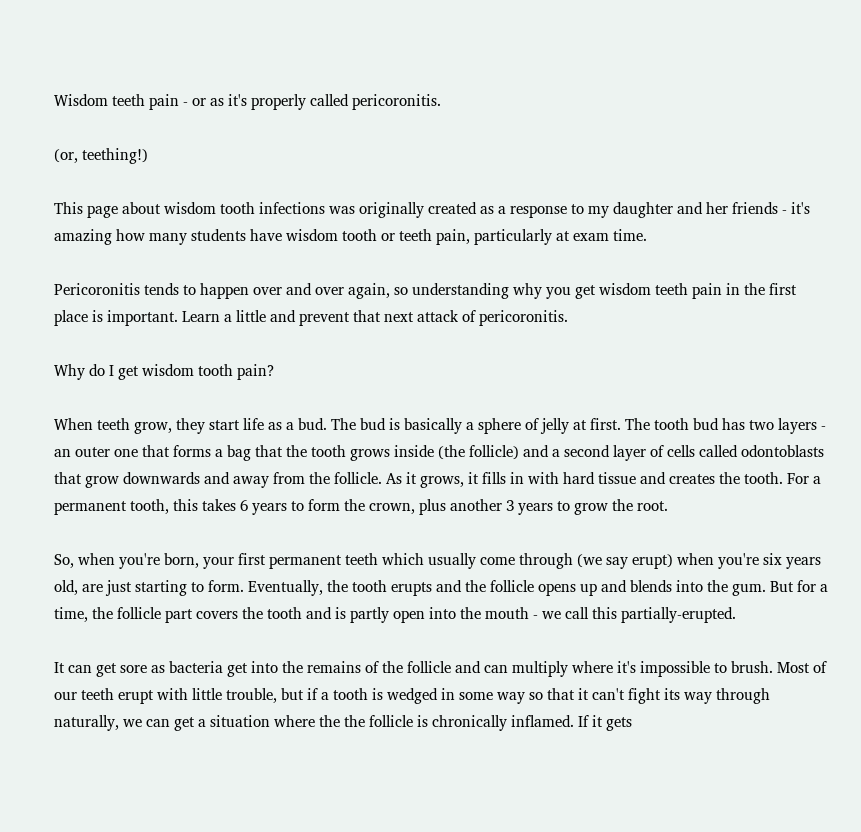Wisdom teeth pain - or as it's properly called pericoronitis.

(or, teething!)

This page about wisdom tooth infections was originally created as a response to my daughter and her friends - it's amazing how many students have wisdom tooth or teeth pain, particularly at exam time.

Pericoronitis tends to happen over and over again, so understanding why you get wisdom teeth pain in the first place is important. Learn a little and prevent that next attack of pericoronitis.

Why do I get wisdom tooth pain?

When teeth grow, they start life as a bud. The bud is basically a sphere of jelly at first. The tooth bud has two layers - an outer one that forms a bag that the tooth grows inside (the follicle) and a second layer of cells called odontoblasts that grow downwards and away from the follicle. As it grows, it fills in with hard tissue and creates the tooth. For a permanent tooth, this takes 6 years to form the crown, plus another 3 years to grow the root.

So, when you're born, your first permanent teeth which usually come through (we say erupt) when you're six years old, are just starting to form. Eventually, the tooth erupts and the follicle opens up and blends into the gum. But for a time, the follicle part covers the tooth and is partly open into the mouth - we call this partially-erupted.

It can get sore as bacteria get into the remains of the follicle and can multiply where it's impossible to brush. Most of our teeth erupt with little trouble, but if a tooth is wedged in some way so that it can't fight its way through naturally, we can get a situation where the the follicle is chronically inflamed. If it gets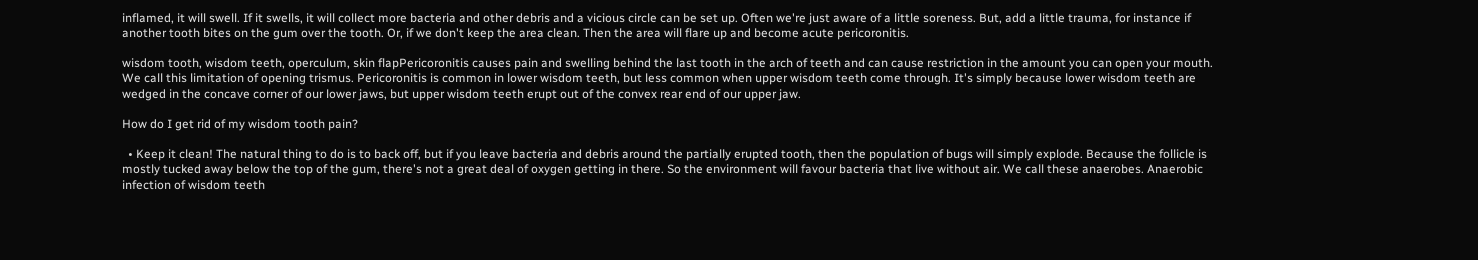inflamed, it will swell. If it swells, it will collect more bacteria and other debris and a vicious circle can be set up. Often we're just aware of a little soreness. But, add a little trauma, for instance if another tooth bites on the gum over the tooth. Or, if we don't keep the area clean. Then the area will flare up and become acute pericoronitis.

wisdom tooth, wisdom teeth, operculum, skin flapPericoronitis causes pain and swelling behind the last tooth in the arch of teeth and can cause restriction in the amount you can open your mouth. We call this limitation of opening trismus. Pericoronitis is common in lower wisdom teeth, but less common when upper wisdom teeth come through. It's simply because lower wisdom teeth are wedged in the concave corner of our lower jaws, but upper wisdom teeth erupt out of the convex rear end of our upper jaw.

How do I get rid of my wisdom tooth pain?

  • Keep it clean! The natural thing to do is to back off, but if you leave bacteria and debris around the partially erupted tooth, then the population of bugs will simply explode. Because the follicle is mostly tucked away below the top of the gum, there's not a great deal of oxygen getting in there. So the environment will favour bacteria that live without air. We call these anaerobes. Anaerobic infection of wisdom teeth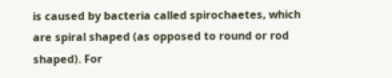is caused by bacteria called spirochaetes, which are spiral shaped (as opposed to round or rod shaped). For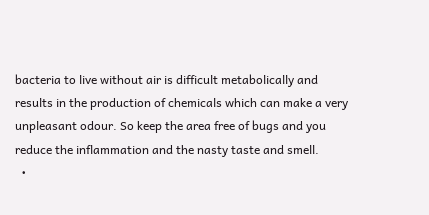bacteria to live without air is difficult metabolically and results in the production of chemicals which can make a very unpleasant odour. So keep the area free of bugs and you reduce the inflammation and the nasty taste and smell.
  •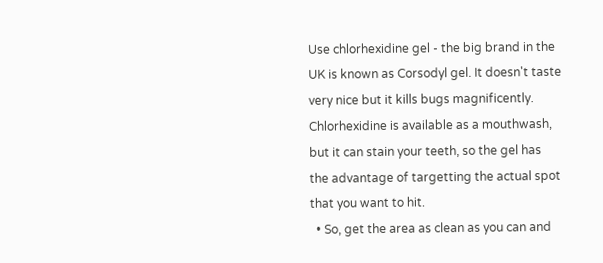Use chlorhexidine gel - the big brand in the UK is known as Corsodyl gel. It doesn't taste very nice but it kills bugs magnificently. Chlorhexidine is available as a mouthwash, but it can stain your teeth, so the gel has the advantage of targetting the actual spot that you want to hit.
  • So, get the area as clean as you can and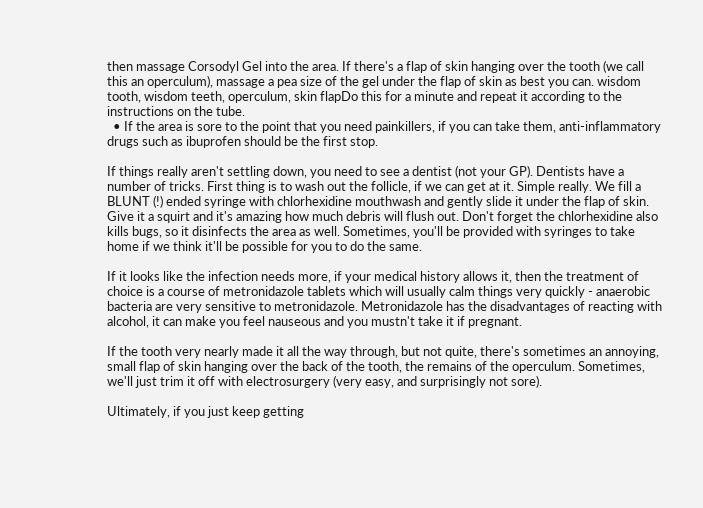then massage Corsodyl Gel into the area. If there's a flap of skin hanging over the tooth (we call this an operculum), massage a pea size of the gel under the flap of skin as best you can. wisdom tooth, wisdom teeth, operculum, skin flapDo this for a minute and repeat it according to the instructions on the tube.
  • If the area is sore to the point that you need painkillers, if you can take them, anti-inflammatory drugs such as ibuprofen should be the first stop.

If things really aren't settling down, you need to see a dentist (not your GP). Dentists have a number of tricks. First thing is to wash out the follicle, if we can get at it. Simple really. We fill a BLUNT (!) ended syringe with chlorhexidine mouthwash and gently slide it under the flap of skin. Give it a squirt and it's amazing how much debris will flush out. Don't forget the chlorhexidine also kills bugs, so it disinfects the area as well. Sometimes, you'll be provided with syringes to take home if we think it'll be possible for you to do the same.

If it looks like the infection needs more, if your medical history allows it, then the treatment of choice is a course of metronidazole tablets which will usually calm things very quickly - anaerobic bacteria are very sensitive to metronidazole. Metronidazole has the disadvantages of reacting with alcohol, it can make you feel nauseous and you mustn't take it if pregnant.

If the tooth very nearly made it all the way through, but not quite, there's sometimes an annoying, small flap of skin hanging over the back of the tooth, the remains of the operculum. Sometimes, we'll just trim it off with electrosurgery (very easy, and surprisingly not sore).

Ultimately, if you just keep getting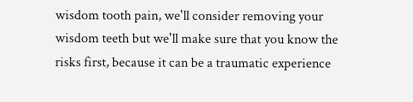wisdom tooth pain, we'll consider removing your wisdom teeth but we'll make sure that you know the risks first, because it can be a traumatic experience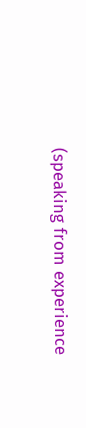(speaking from experience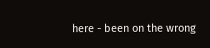here - been on the wrong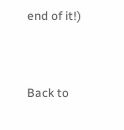end of it!)


Back to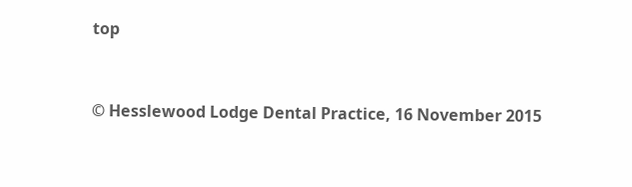top


© Hesslewood Lodge Dental Practice, 16 November 2015